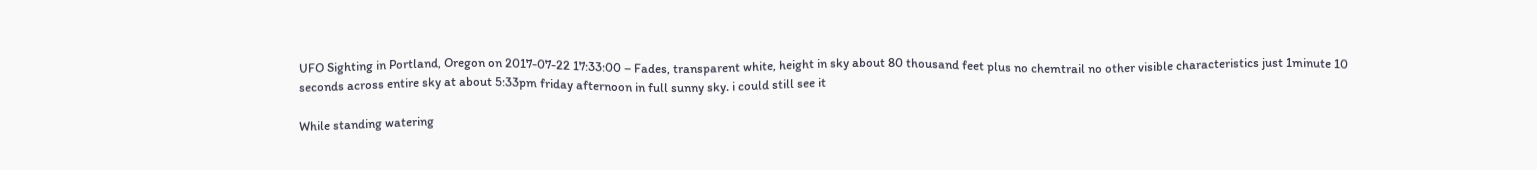UFO Sighting in Portland, Oregon on 2017-07-22 17:33:00 – Fades, transparent white, height in sky about 80 thousand feet plus no chemtrail no other visible characteristics just 1minute 10 seconds across entire sky at about 5:33pm friday afternoon in full sunny sky. i could still see it

While standing watering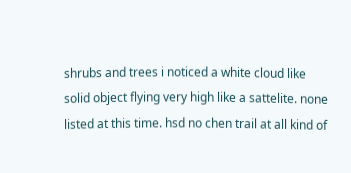shrubs and trees i noticed a white cloud like solid object flying very high like a sattelite. none listed at this time. hsd no chen trail at all kind of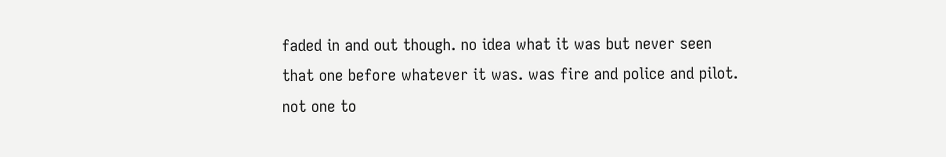faded in and out though. no idea what it was but never seen that one before whatever it was. was fire and police and pilot. not one to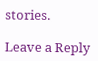stories.

Leave a Reply